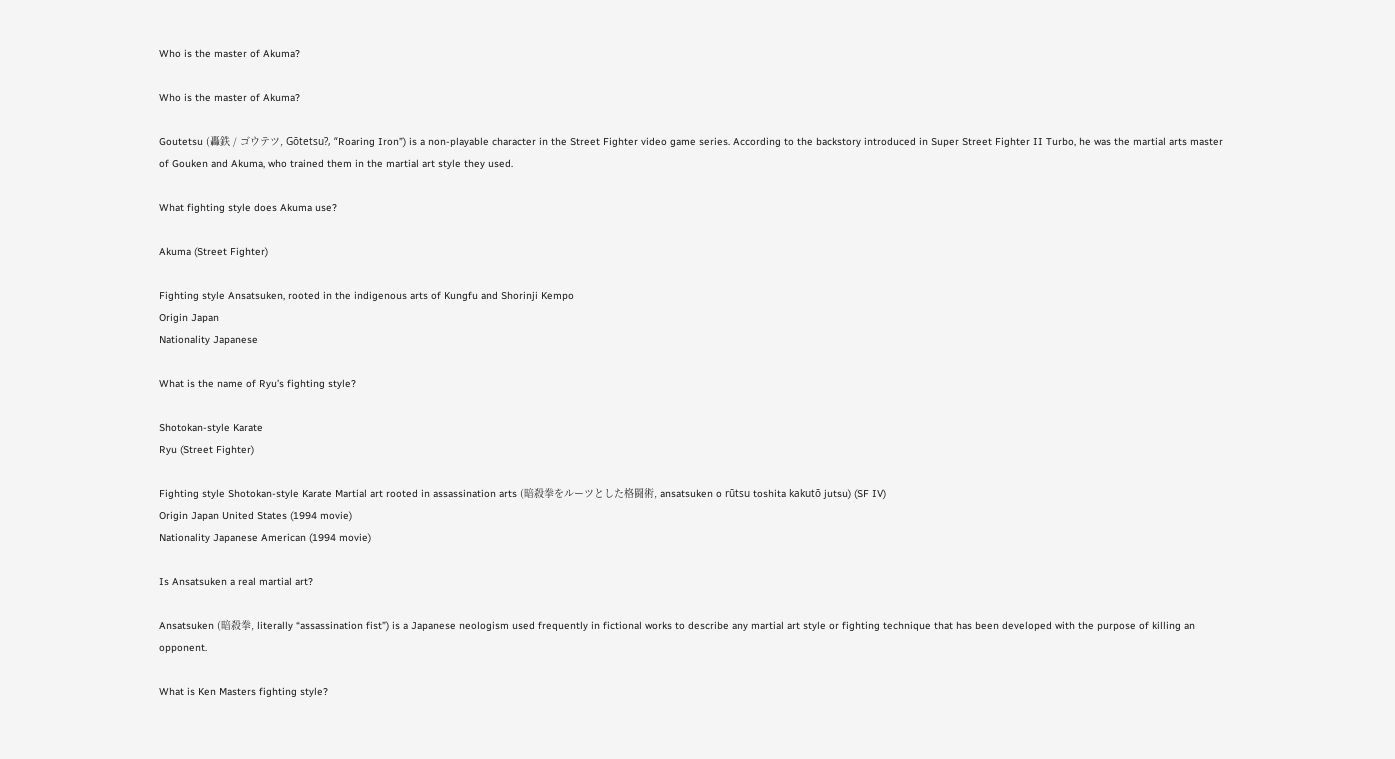Who is the master of Akuma?

Who is the master of Akuma?

Goutetsu (轟鉄 / ゴウテツ, Gōtetsu?, “Roaring Iron”) is a non-playable character in the Street Fighter video game series. According to the backstory introduced in Super Street Fighter II Turbo, he was the martial arts master of Gouken and Akuma, who trained them in the martial art style they used.

What fighting style does Akuma use?

Akuma (Street Fighter)

Fighting style Ansatsuken, rooted in the indigenous arts of Kungfu and Shorinji Kempo
Origin Japan
Nationality Japanese

What is the name of Ryu’s fighting style?

Shotokan-style Karate
Ryu (Street Fighter)

Fighting style Shotokan-style Karate Martial art rooted in assassination arts (暗殺拳をルーツとした格闘術, ansatsuken o rūtsu toshita kakutō jutsu) (SF IV)
Origin Japan United States (1994 movie)
Nationality Japanese American (1994 movie)

Is Ansatsuken a real martial art?

Ansatsuken (暗殺拳, literally “assassination fist”) is a Japanese neologism used frequently in fictional works to describe any martial art style or fighting technique that has been developed with the purpose of killing an opponent.

What is Ken Masters fighting style?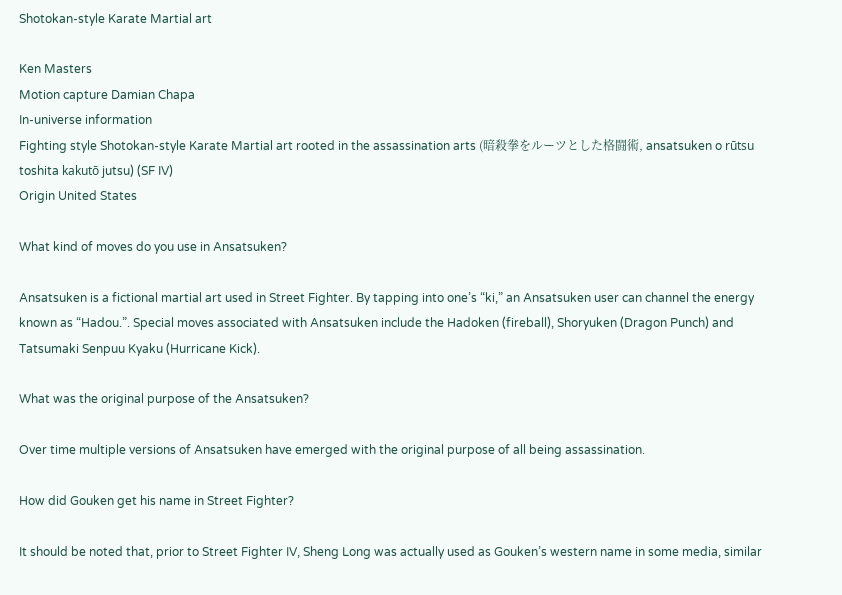Shotokan-style Karate Martial art

Ken Masters
Motion capture Damian Chapa
In-universe information
Fighting style Shotokan-style Karate Martial art rooted in the assassination arts (暗殺拳をルーツとした格闘術, ansatsuken o rūtsu toshita kakutō jutsu) (SF IV)
Origin United States

What kind of moves do you use in Ansatsuken?

Ansatsuken is a fictional martial art used in Street Fighter. By tapping into one’s “ki,” an Ansatsuken user can channel the energy known as “Hadou.”. Special moves associated with Ansatsuken include the Hadoken (fireball), Shoryuken (Dragon Punch) and Tatsumaki Senpuu Kyaku (Hurricane Kick).

What was the original purpose of the Ansatsuken?

Over time multiple versions of Ansatsuken have emerged with the original purpose of all being assassination.

How did Gouken get his name in Street Fighter?

It should be noted that, prior to Street Fighter IV, Sheng Long was actually used as Gouken’s western name in some media, similar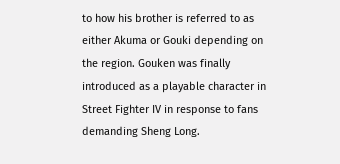to how his brother is referred to as either Akuma or Gouki depending on the region. Gouken was finally introduced as a playable character in Street Fighter IV in response to fans demanding Sheng Long.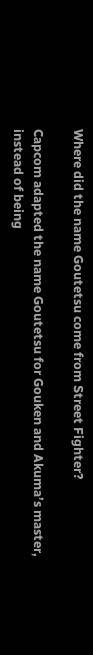Where did the name Goutetsu come from Street Fighter?

Capcom adapted the name Goutetsu for Gouken and Akuma’s master, instead of being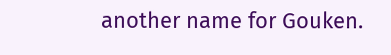another name for Gouken.